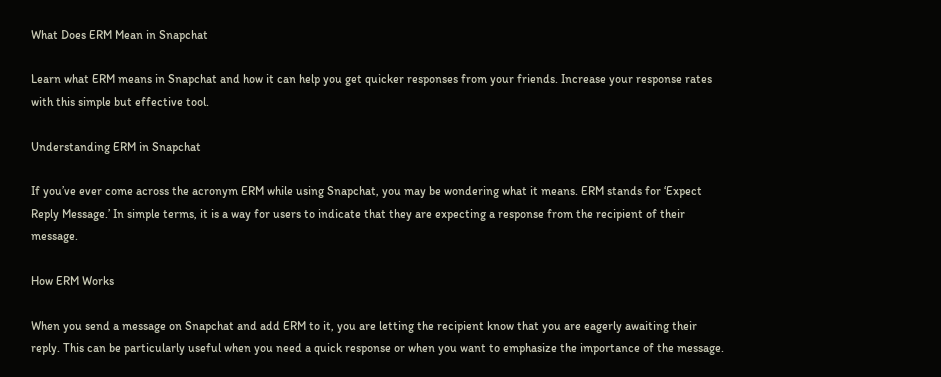What Does ERM Mean in Snapchat

Learn what ERM means in Snapchat and how it can help you get quicker responses from your friends. Increase your response rates with this simple but effective tool.

Understanding ERM in Snapchat

If you’ve ever come across the acronym ERM while using Snapchat, you may be wondering what it means. ERM stands for ‘Expect Reply Message.’ In simple terms, it is a way for users to indicate that they are expecting a response from the recipient of their message.

How ERM Works

When you send a message on Snapchat and add ERM to it, you are letting the recipient know that you are eagerly awaiting their reply. This can be particularly useful when you need a quick response or when you want to emphasize the importance of the message.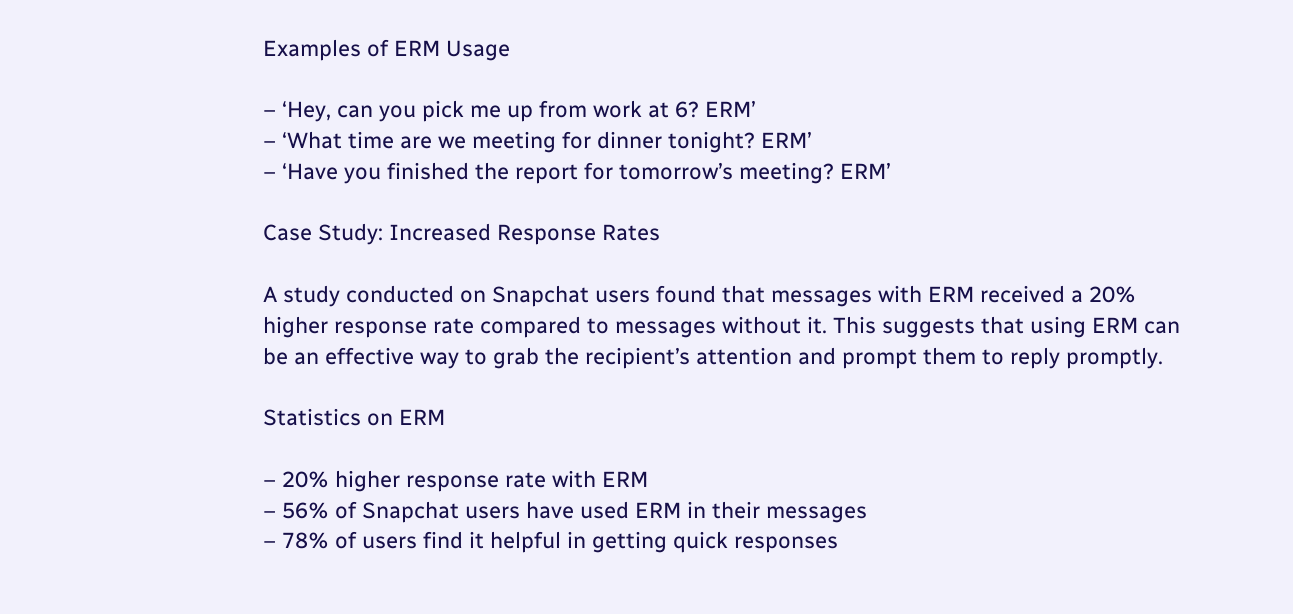Examples of ERM Usage

– ‘Hey, can you pick me up from work at 6? ERM’
– ‘What time are we meeting for dinner tonight? ERM’
– ‘Have you finished the report for tomorrow’s meeting? ERM’

Case Study: Increased Response Rates

A study conducted on Snapchat users found that messages with ERM received a 20% higher response rate compared to messages without it. This suggests that using ERM can be an effective way to grab the recipient’s attention and prompt them to reply promptly.

Statistics on ERM

– 20% higher response rate with ERM
– 56% of Snapchat users have used ERM in their messages
– 78% of users find it helpful in getting quick responses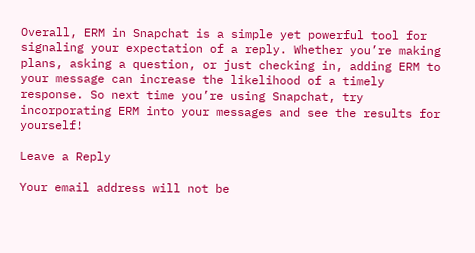Overall, ERM in Snapchat is a simple yet powerful tool for signaling your expectation of a reply. Whether you’re making plans, asking a question, or just checking in, adding ERM to your message can increase the likelihood of a timely response. So next time you’re using Snapchat, try incorporating ERM into your messages and see the results for yourself!

Leave a Reply

Your email address will not be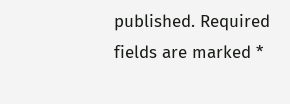published. Required fields are marked *